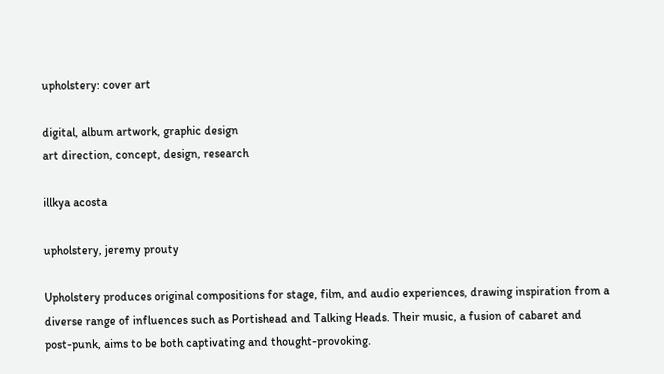upholstery: cover art

digital, album artwork, graphic design
art direction, concept, design, research

illkya acosta

upholstery, jeremy prouty

Upholstery produces original compositions for stage, film, and audio experiences, drawing inspiration from a diverse range of influences such as Portishead and Talking Heads. Their music, a fusion of cabaret and post-punk, aims to be both captivating and thought-provoking.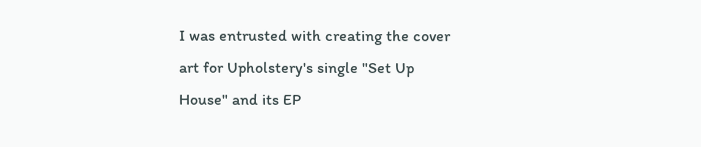I was entrusted with creating the cover art for Upholstery's single "Set Up House" and its EP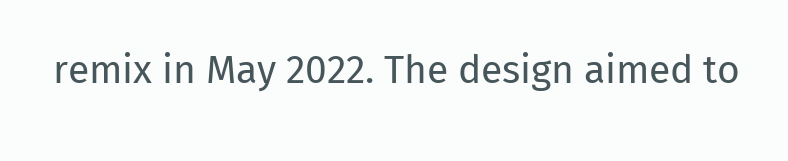remix in May 2022. The design aimed to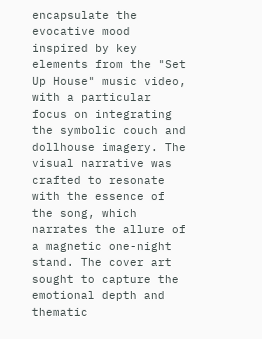encapsulate the evocative mood inspired by key elements from the "Set Up House" music video, with a particular focus on integrating the symbolic couch and dollhouse imagery. The visual narrative was crafted to resonate with the essence of the song, which narrates the allure of a magnetic one-night stand. The cover art sought to capture the emotional depth and thematic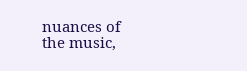nuances of the music,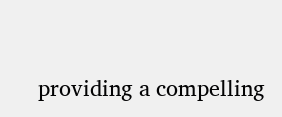providing a compelling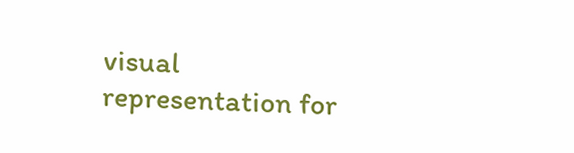visual representation for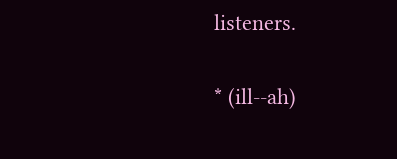listeners.

* (ill--ah)